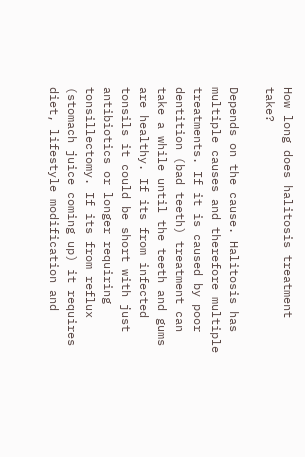How long does halitosis treatment take?

Depends on the cause. Halitosis has multiple causes and therefore multiple treatments. If it is caused by poor dentition (bad teeth) treatment can take a while until the teeth and gums are healthy. If its from infected tonsils it could be short with just antibiotics or longer requiring tonsillectomy. If its from reflux (stomach juice coming up) it requires diet, lifestyle modification and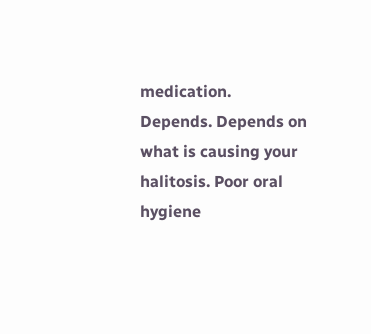medication.
Depends. Depends on what is causing your halitosis. Poor oral hygiene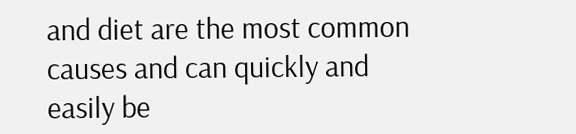and diet are the most common causes and can quickly and easily be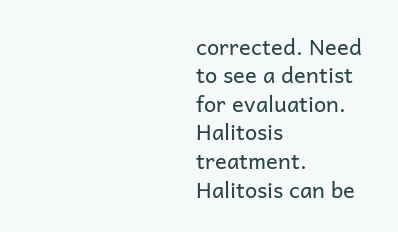corrected. Need to see a dentist for evaluation.
Halitosis treatment. Halitosis can be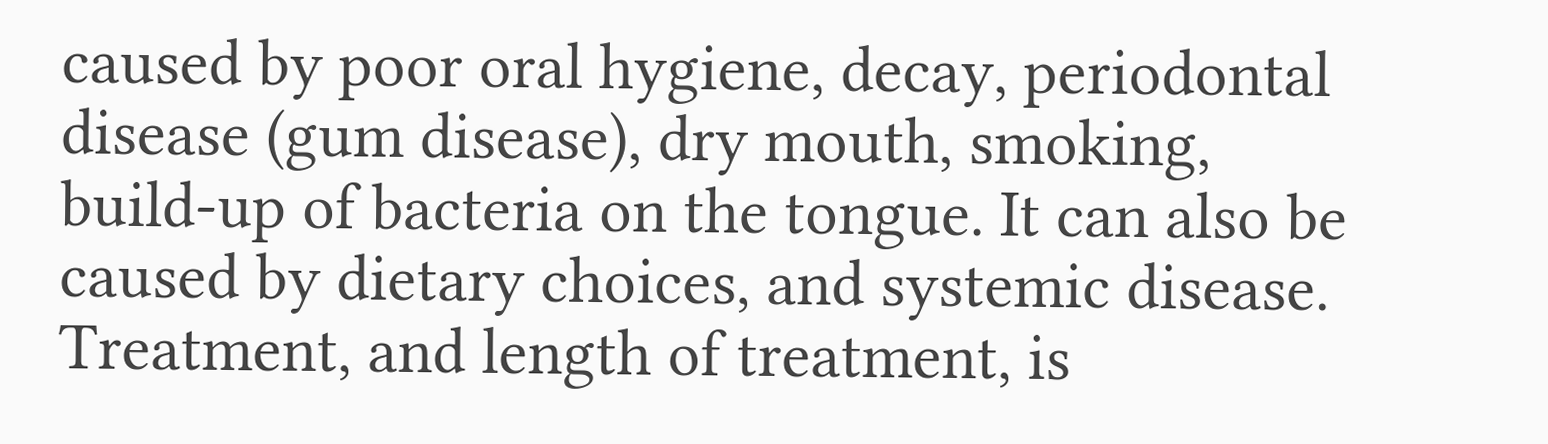caused by poor oral hygiene, decay, periodontal disease (gum disease), dry mouth, smoking, build-up of bacteria on the tongue. It can also be caused by dietary choices, and systemic disease. Treatment, and length of treatment, is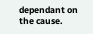dependant on the cause.